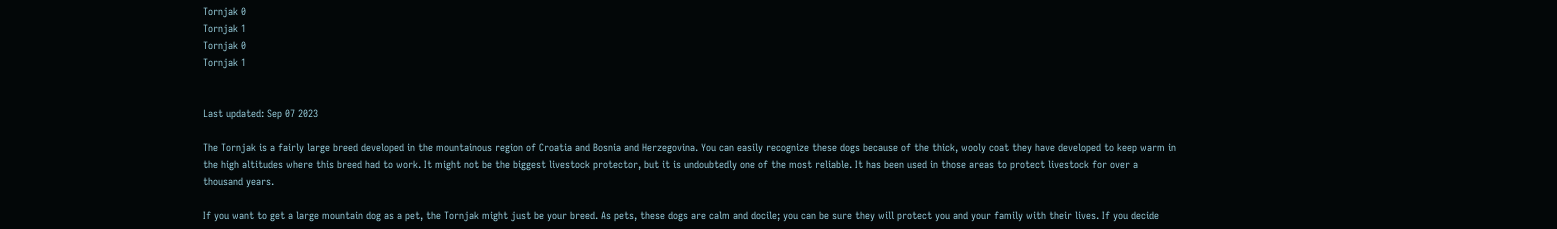Tornjak 0
Tornjak 1
Tornjak 0
Tornjak 1


Last updated: Sep 07 2023

The Tornjak is a fairly large breed developed in the mountainous region of Croatia and Bosnia and Herzegovina. You can easily recognize these dogs because of the thick, wooly coat they have developed to keep warm in the high altitudes where this breed had to work. It might not be the biggest livestock protector, but it is undoubtedly one of the most reliable. It has been used in those areas to protect livestock for over a thousand years.

If you want to get a large mountain dog as a pet, the Tornjak might just be your breed. As pets, these dogs are calm and docile; you can be sure they will protect you and your family with their lives. If you decide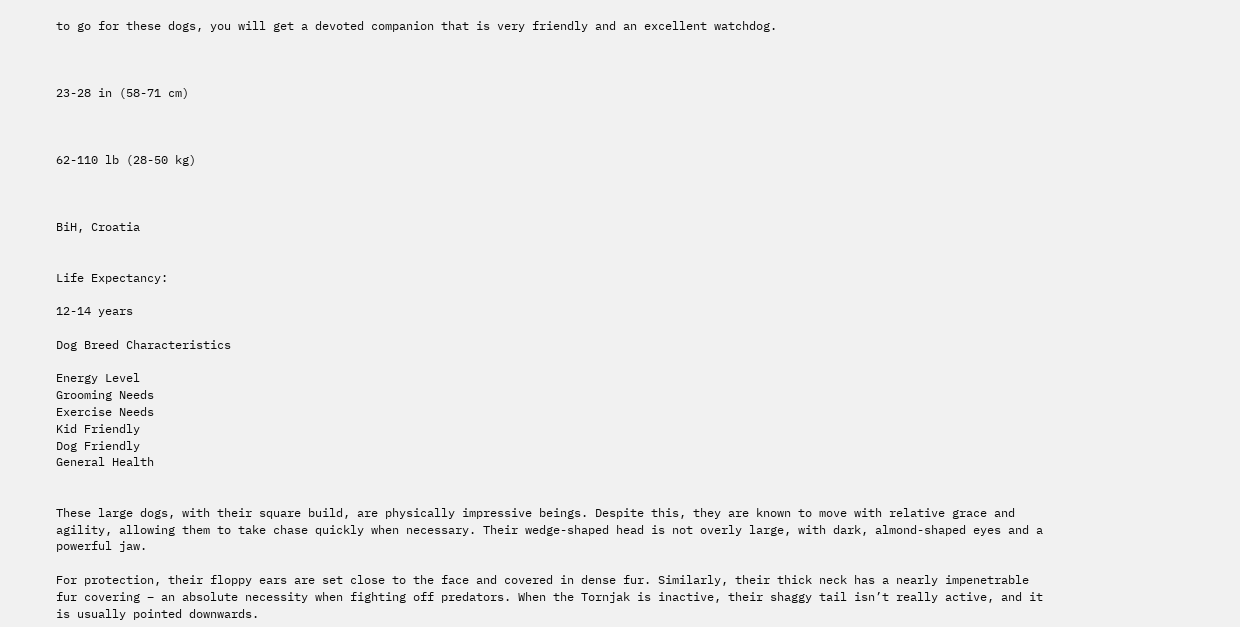to go for these dogs, you will get a devoted companion that is very friendly and an excellent watchdog.



23-28 in (58-71 cm)



62-110 lb (28-50 kg)



BiH, Croatia


Life Expectancy:

12-14 years

Dog Breed Characteristics

Energy Level
Grooming Needs
Exercise Needs
Kid Friendly
Dog Friendly
General Health


These large dogs, with their square build, are physically impressive beings. Despite this, they are known to move with relative grace and agility, allowing them to take chase quickly when necessary. Their wedge-shaped head is not overly large, with dark, almond-shaped eyes and a powerful jaw.

For protection, their floppy ears are set close to the face and covered in dense fur. Similarly, their thick neck has a nearly impenetrable fur covering – an absolute necessity when fighting off predators. When the Tornjak is inactive, their shaggy tail isn’t really active, and it is usually pointed downwards.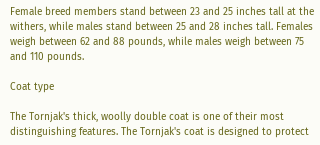Female breed members stand between 23 and 25 inches tall at the withers, while males stand between 25 and 28 inches tall. Females weigh between 62 and 88 pounds, while males weigh between 75 and 110 pounds.

Coat type

The Tornjak's thick, woolly double coat is one of their most distinguishing features. The Tornjak's coat is designed to protect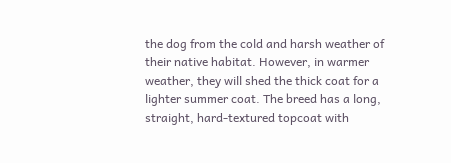the dog from the cold and harsh weather of their native habitat. However, in warmer weather, they will shed the thick coat for a lighter summer coat. The breed has a long, straight, hard-textured topcoat with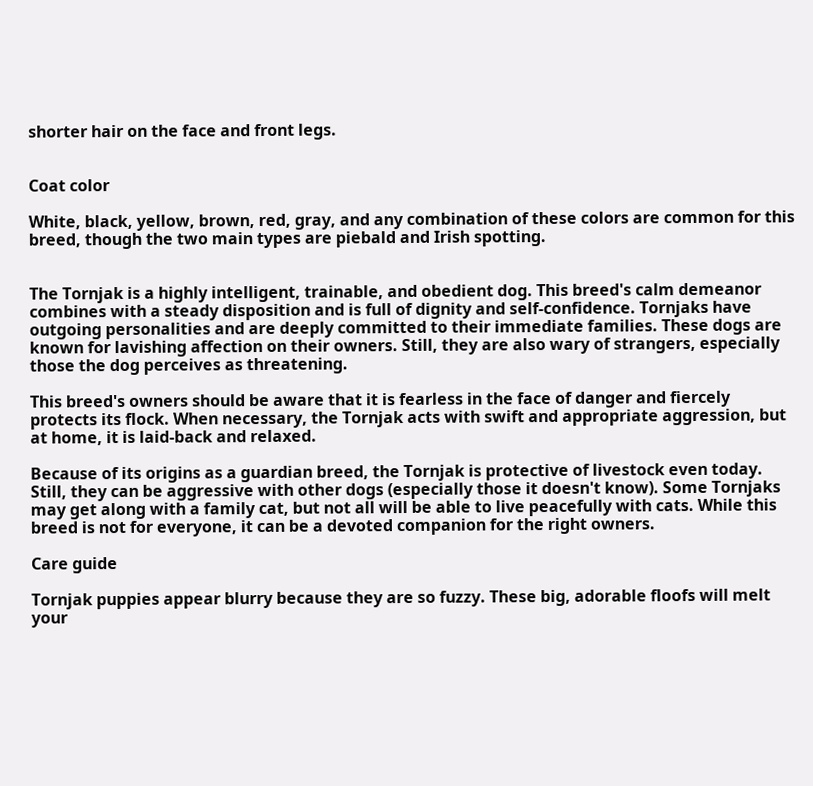shorter hair on the face and front legs.


Coat color

White, black, yellow, brown, red, gray, and any combination of these colors are common for this breed, though the two main types are piebald and Irish spotting.


The Tornjak is a highly intelligent, trainable, and obedient dog. This breed's calm demeanor combines with a steady disposition and is full of dignity and self-confidence. Tornjaks have outgoing personalities and are deeply committed to their immediate families. These dogs are known for lavishing affection on their owners. Still, they are also wary of strangers, especially those the dog perceives as threatening.

This breed's owners should be aware that it is fearless in the face of danger and fiercely protects its flock. When necessary, the Tornjak acts with swift and appropriate aggression, but at home, it is laid-back and relaxed.

Because of its origins as a guardian breed, the Tornjak is protective of livestock even today. Still, they can be aggressive with other dogs (especially those it doesn't know). Some Tornjaks may get along with a family cat, but not all will be able to live peacefully with cats. While this breed is not for everyone, it can be a devoted companion for the right owners.

Care guide

Tornjak puppies appear blurry because they are so fuzzy. These big, adorable floofs will melt your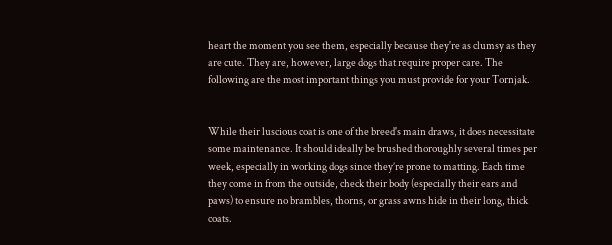heart the moment you see them, especially because they're as clumsy as they are cute. They are, however, large dogs that require proper care. The following are the most important things you must provide for your Tornjak.


While their luscious coat is one of the breed's main draws, it does necessitate some maintenance. It should ideally be brushed thoroughly several times per week, especially in working dogs since they’re prone to matting. Each time they come in from the outside, check their body (especially their ears and paws) to ensure no brambles, thorns, or grass awns hide in their long, thick coats.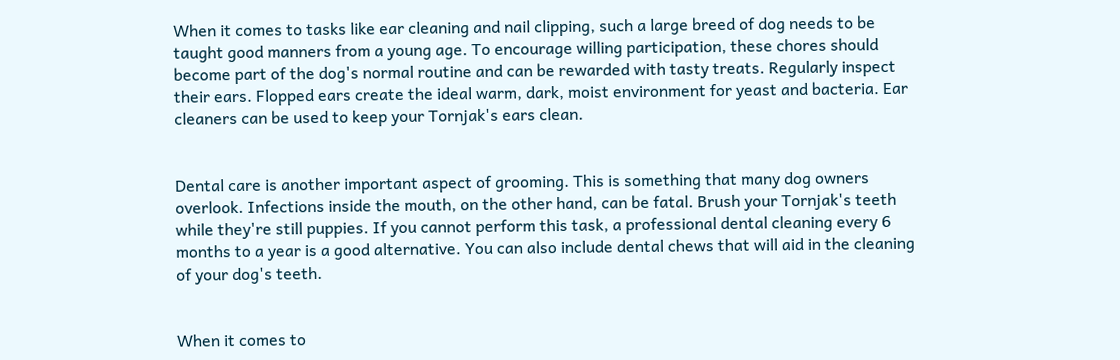When it comes to tasks like ear cleaning and nail clipping, such a large breed of dog needs to be taught good manners from a young age. To encourage willing participation, these chores should become part of the dog's normal routine and can be rewarded with tasty treats. Regularly inspect their ears. Flopped ears create the ideal warm, dark, moist environment for yeast and bacteria. Ear cleaners can be used to keep your Tornjak's ears clean.


Dental care is another important aspect of grooming. This is something that many dog owners overlook. Infections inside the mouth, on the other hand, can be fatal. Brush your Tornjak's teeth while they're still puppies. If you cannot perform this task, a professional dental cleaning every 6 months to a year is a good alternative. You can also include dental chews that will aid in the cleaning of your dog's teeth.


When it comes to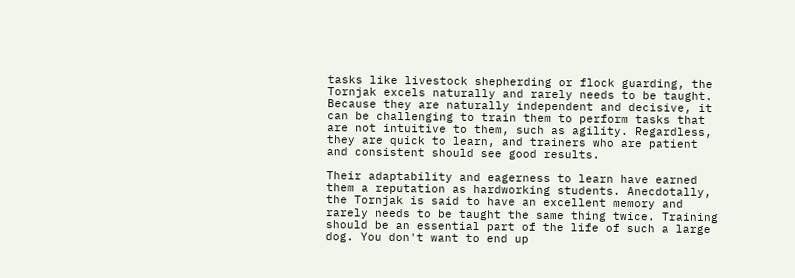tasks like livestock shepherding or flock guarding, the Tornjak excels naturally and rarely needs to be taught. Because they are naturally independent and decisive, it can be challenging to train them to perform tasks that are not intuitive to them, such as agility. Regardless, they are quick to learn, and trainers who are patient and consistent should see good results.

Their adaptability and eagerness to learn have earned them a reputation as hardworking students. Anecdotally, the Tornjak is said to have an excellent memory and rarely needs to be taught the same thing twice. Training should be an essential part of the life of such a large dog. You don't want to end up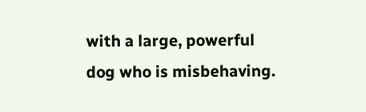with a large, powerful dog who is misbehaving.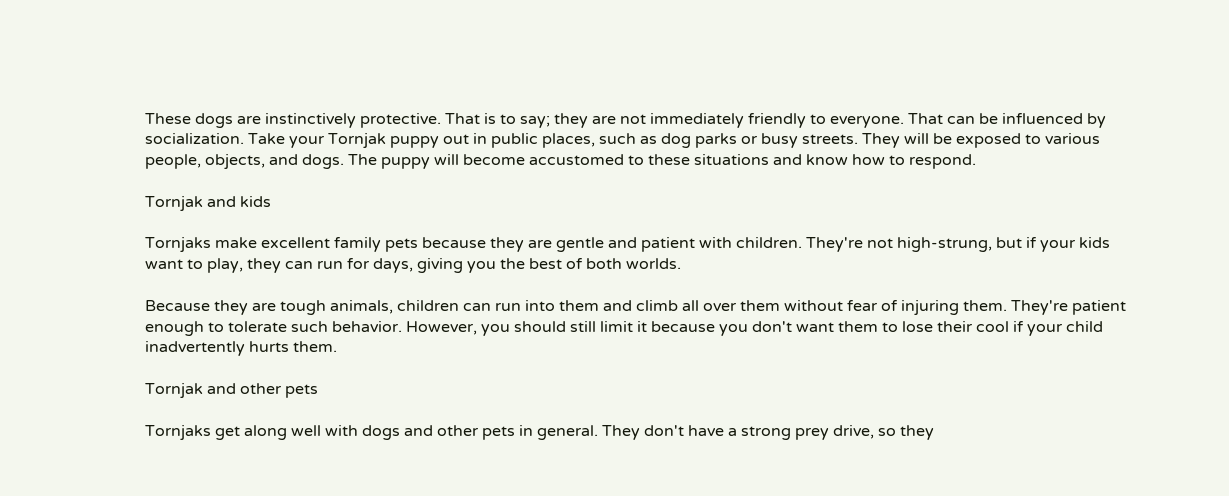These dogs are instinctively protective. That is to say; they are not immediately friendly to everyone. That can be influenced by socialization. Take your Tornjak puppy out in public places, such as dog parks or busy streets. They will be exposed to various people, objects, and dogs. The puppy will become accustomed to these situations and know how to respond.

Tornjak and kids

Tornjaks make excellent family pets because they are gentle and patient with children. They're not high-strung, but if your kids want to play, they can run for days, giving you the best of both worlds.

Because they are tough animals, children can run into them and climb all over them without fear of injuring them. They're patient enough to tolerate such behavior. However, you should still limit it because you don't want them to lose their cool if your child inadvertently hurts them.

Tornjak and other pets

Tornjaks get along well with dogs and other pets in general. They don't have a strong prey drive, so they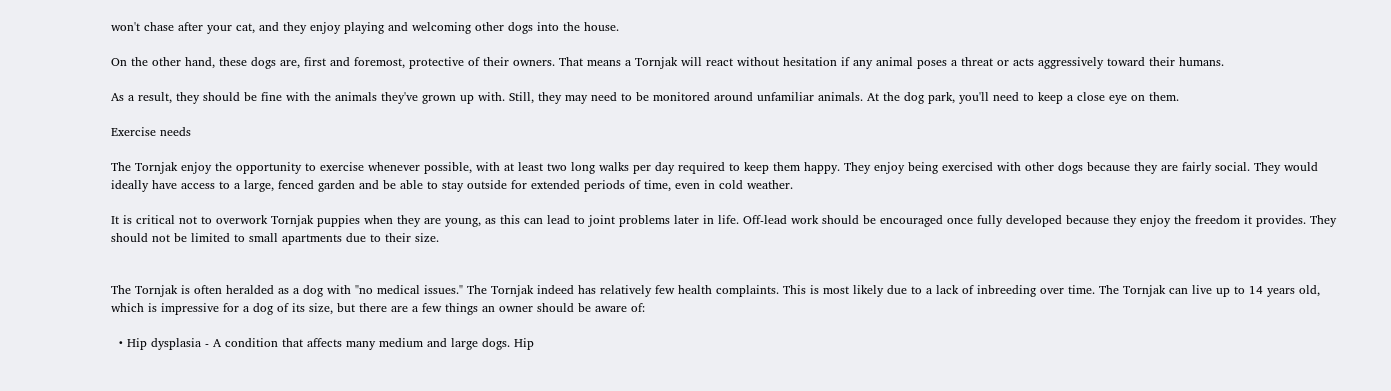won't chase after your cat, and they enjoy playing and welcoming other dogs into the house.

On the other hand, these dogs are, first and foremost, protective of their owners. That means a Tornjak will react without hesitation if any animal poses a threat or acts aggressively toward their humans.

As a result, they should be fine with the animals they've grown up with. Still, they may need to be monitored around unfamiliar animals. At the dog park, you'll need to keep a close eye on them.

Exercise needs

The Tornjak enjoy the opportunity to exercise whenever possible, with at least two long walks per day required to keep them happy. They enjoy being exercised with other dogs because they are fairly social. They would ideally have access to a large, fenced garden and be able to stay outside for extended periods of time, even in cold weather.

It is critical not to overwork Tornjak puppies when they are young, as this can lead to joint problems later in life. Off-lead work should be encouraged once fully developed because they enjoy the freedom it provides. They should not be limited to small apartments due to their size.


The Tornjak is often heralded as a dog with "no medical issues." The Tornjak indeed has relatively few health complaints. This is most likely due to a lack of inbreeding over time. The Tornjak can live up to 14 years old, which is impressive for a dog of its size, but there are a few things an owner should be aware of:

  • Hip dysplasia - A condition that affects many medium and large dogs. Hip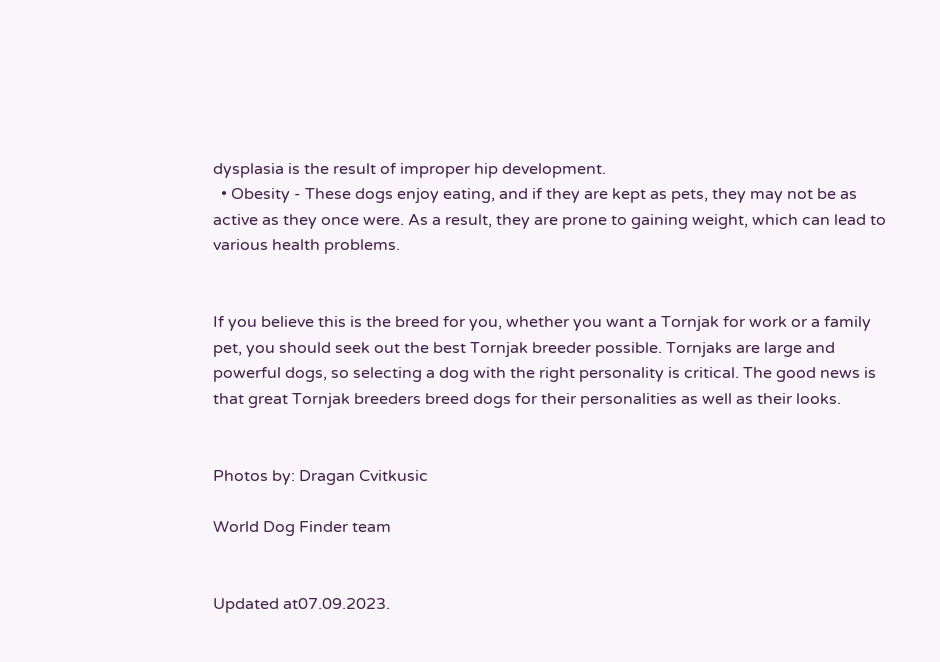dysplasia is the result of improper hip development.
  • Obesity - These dogs enjoy eating, and if they are kept as pets, they may not be as active as they once were. As a result, they are prone to gaining weight, which can lead to various health problems.


If you believe this is the breed for you, whether you want a Tornjak for work or a family pet, you should seek out the best Tornjak breeder possible. Tornjaks are large and powerful dogs, so selecting a dog with the right personality is critical. The good news is that great Tornjak breeders breed dogs for their personalities as well as their looks.


Photos by: Dragan Cvitkusic

World Dog Finder team


Updated at07.09.2023.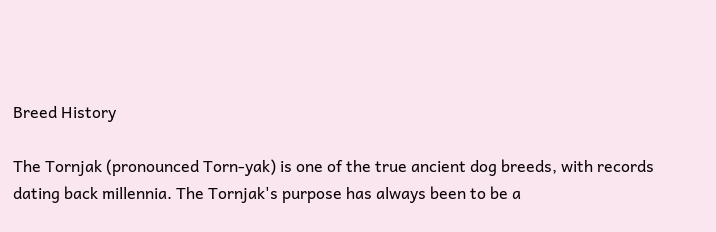Breed History

The Tornjak (pronounced Torn-yak) is one of the true ancient dog breeds, with records dating back millennia. The Tornjak's purpose has always been to be a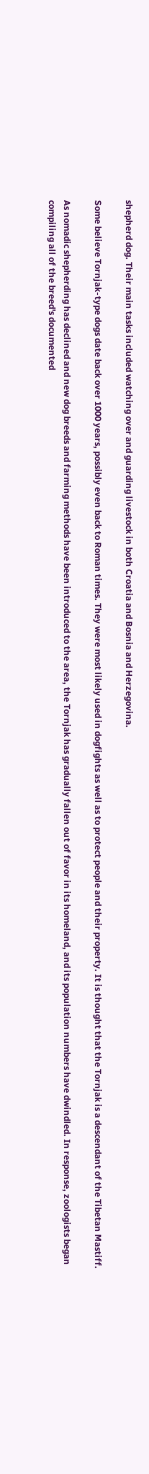shepherd dog. Their main tasks included watching over and guarding livestock in both Croatia and Bosnia and Herzegovina.

Some believe Tornjak-type dogs date back over 1000 years, possibly even back to Roman times. They were most likely used in dogfights as well as to protect people and their property. It is thought that the Tornjak is a descendant of the Tibetan Mastiff.

As nomadic shepherding has declined and new dog breeds and farming methods have been introduced to the area, the Tornjak has gradually fallen out of favor in its homeland, and its population numbers have dwindled. In response, zoologists began compiling all of the breed's documented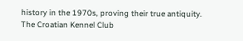history in the 1970s, proving their true antiquity. The Croatian Kennel Club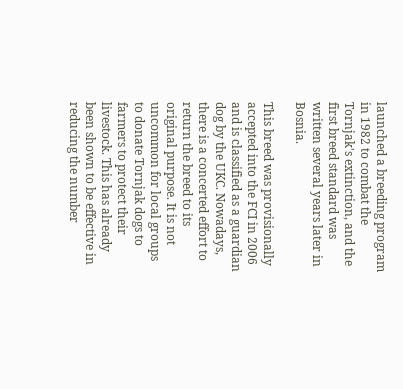launched a breeding program in 1982 to combat the Tornjak's extinction, and the first breed standard was written several years later in Bosnia.

This breed was provisionally accepted into the FCI in 2006 and is classified as a guardian dog by the UKC. Nowadays, there is a concerted effort to return the breed to its original purpose. It is not uncommon for local groups to donate Tornjak dogs to farmers to protect their livestock. This has already been shown to be effective in reducing the number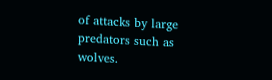of attacks by large predators such as wolves.